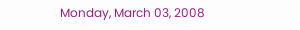Monday, March 03, 2008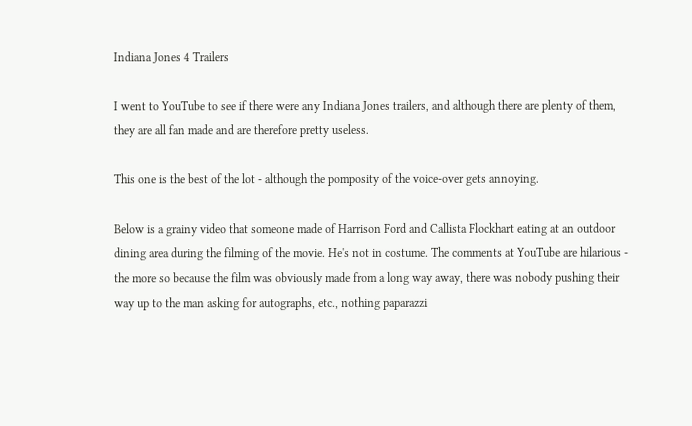Indiana Jones 4 Trailers

I went to YouTube to see if there were any Indiana Jones trailers, and although there are plenty of them, they are all fan made and are therefore pretty useless.

This one is the best of the lot - although the pomposity of the voice-over gets annoying.

Below is a grainy video that someone made of Harrison Ford and Callista Flockhart eating at an outdoor dining area during the filming of the movie. He's not in costume. The comments at YouTube are hilarious - the more so because the film was obviously made from a long way away, there was nobody pushing their way up to the man asking for autographs, etc., nothing paparazzi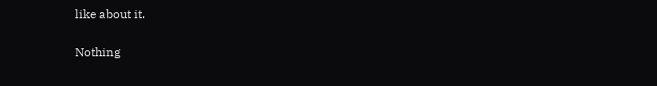like about it.

Nothing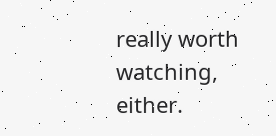really worth watching, either.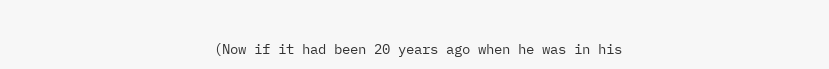(Now if it had been 20 years ago when he was in his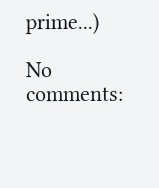prime...)

No comments: